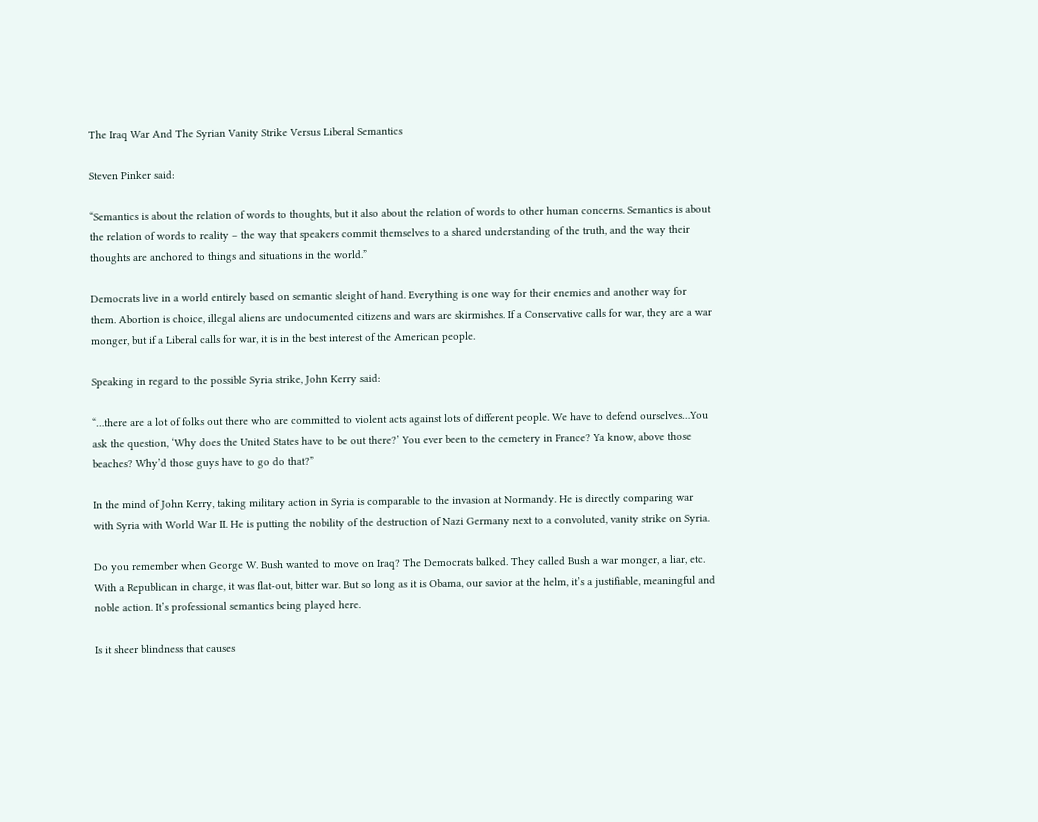The Iraq War And The Syrian Vanity Strike Versus Liberal Semantics

Steven Pinker said:

“Semantics is about the relation of words to thoughts, but it also about the relation of words to other human concerns. Semantics is about the relation of words to reality – the way that speakers commit themselves to a shared understanding of the truth, and the way their thoughts are anchored to things and situations in the world.”

Democrats live in a world entirely based on semantic sleight of hand. Everything is one way for their enemies and another way for them. Abortion is choice, illegal aliens are undocumented citizens and wars are skirmishes. If a Conservative calls for war, they are a war monger, but if a Liberal calls for war, it is in the best interest of the American people.

Speaking in regard to the possible Syria strike, John Kerry said:

“…there are a lot of folks out there who are committed to violent acts against lots of different people. We have to defend ourselves…You ask the question, ‘Why does the United States have to be out there?’ You ever been to the cemetery in France? Ya know, above those beaches? Why’d those guys have to go do that?”

In the mind of John Kerry, taking military action in Syria is comparable to the invasion at Normandy. He is directly comparing war with Syria with World War II. He is putting the nobility of the destruction of Nazi Germany next to a convoluted, vanity strike on Syria.

Do you remember when George W. Bush wanted to move on Iraq? The Democrats balked. They called Bush a war monger, a liar, etc. With a Republican in charge, it was flat-out, bitter war. But so long as it is Obama, our savior at the helm, it’s a justifiable, meaningful and noble action. It’s professional semantics being played here.

Is it sheer blindness that causes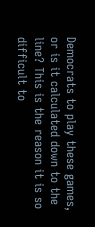Democrats to play these games, or is it calculated down to the line? This is the reason it is so difficult to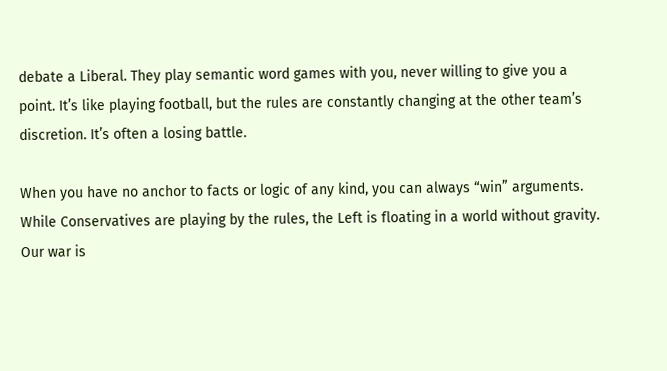debate a Liberal. They play semantic word games with you, never willing to give you a point. It’s like playing football, but the rules are constantly changing at the other team’s discretion. It’s often a losing battle.

When you have no anchor to facts or logic of any kind, you can always “win” arguments. While Conservatives are playing by the rules, the Left is floating in a world without gravity. Our war is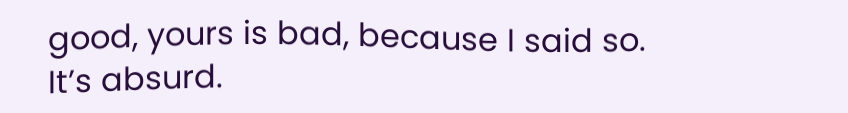good, yours is bad, because I said so. It’s absurd.